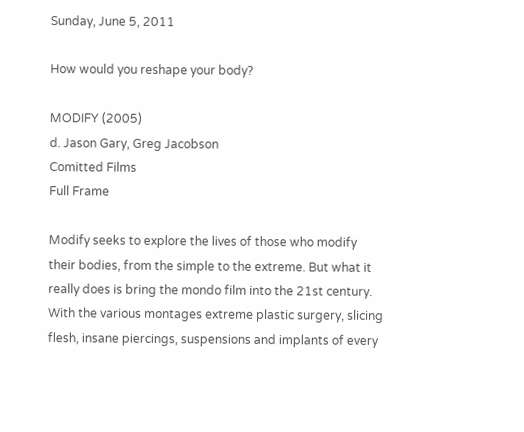Sunday, June 5, 2011

How would you reshape your body?

MODIFY (2005)
d. Jason Gary, Greg Jacobson
Comitted Films
Full Frame

Modify seeks to explore the lives of those who modify their bodies, from the simple to the extreme. But what it really does is bring the mondo film into the 21st century. With the various montages extreme plastic surgery, slicing flesh, insane piercings, suspensions and implants of every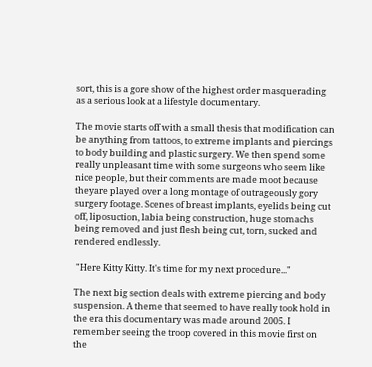sort, this is a gore show of the highest order masquerading as a serious look at a lifestyle documentary.

The movie starts off with a small thesis that modification can be anything from tattoos, to extreme implants and piercings to body building and plastic surgery. We then spend some really unpleasant time with some surgeons who seem like nice people, but their comments are made moot because theyare played over a long montage of outrageously gory surgery footage. Scenes of breast implants, eyelids being cut off, liposuction, labia being construction, huge stomachs being removed and just flesh being cut, torn, sucked and rendered endlessly.

 "Here Kitty Kitty. It's time for my next procedure..."

The next big section deals with extreme piercing and body suspension. A theme that seemed to have really took hold in the era this documentary was made around 2005. I remember seeing the troop covered in this movie first on the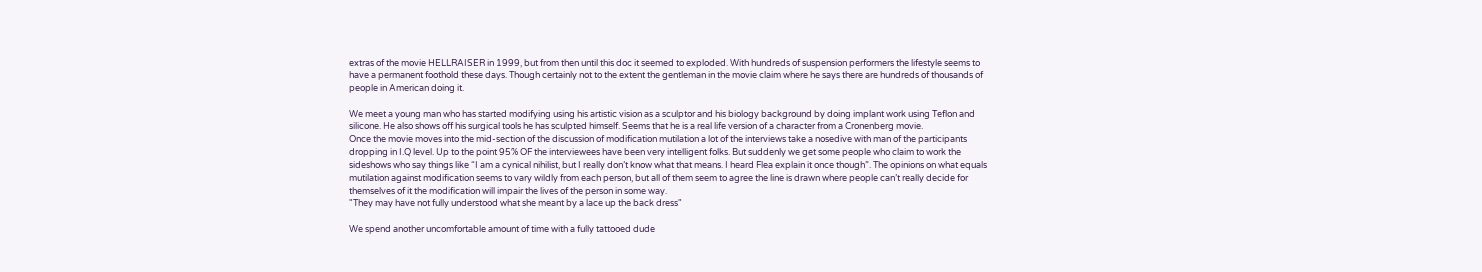extras of the movie HELLRAISER in 1999, but from then until this doc it seemed to exploded. With hundreds of suspension performers the lifestyle seems to have a permanent foothold these days. Though certainly not to the extent the gentleman in the movie claim where he says there are hundreds of thousands of people in American doing it.

We meet a young man who has started modifying using his artistic vision as a sculptor and his biology background by doing implant work using Teflon and silicone. He also shows off his surgical tools he has sculpted himself. Seems that he is a real life version of a character from a Cronenberg movie.
Once the movie moves into the mid-section of the discussion of modification mutilation a lot of the interviews take a nosedive with man of the participants dropping in I.Q level. Up to the point 95% OF the interviewees have been very intelligent folks. But suddenly we get some people who claim to work the sideshows who say things like “I am a cynical nihilist, but I really don’t know what that means. I heard Flea explain it once though”. The opinions on what equals mutilation against modification seems to vary wildly from each person, but all of them seem to agree the line is drawn where people can’t really decide for themselves of it the modification will impair the lives of the person in some way.
"They may have not fully understood what she meant by a lace up the back dress"

We spend another uncomfortable amount of time with a fully tattooed dude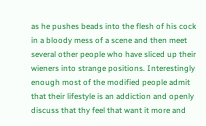as he pushes beads into the flesh of his cock in a bloody mess of a scene and then meet several other people who have sliced up their wieners into strange positions. Interestingly enough most of the modified people admit that their lifestyle is an addiction and openly discuss that thy feel that want it more and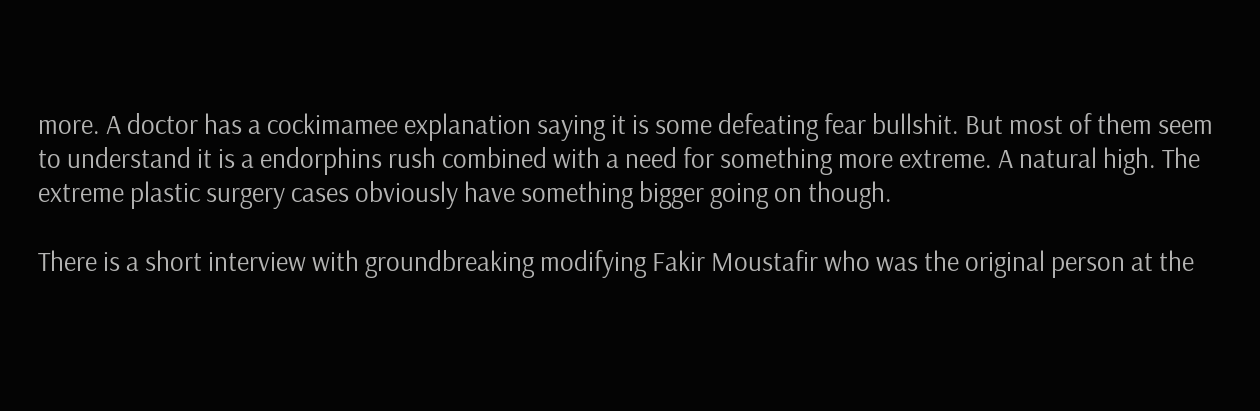more. A doctor has a cockimamee explanation saying it is some defeating fear bullshit. But most of them seem to understand it is a endorphins rush combined with a need for something more extreme. A natural high. The extreme plastic surgery cases obviously have something bigger going on though.

There is a short interview with groundbreaking modifying Fakir Moustafir who was the original person at the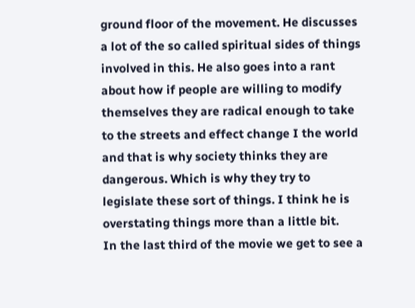ground floor of the movement. He discusses a lot of the so called spiritual sides of things involved in this. He also goes into a rant about how if people are willing to modify themselves they are radical enough to take to the streets and effect change I the world and that is why society thinks they are dangerous. Which is why they try to legislate these sort of things. I think he is overstating things more than a little bit.
In the last third of the movie we get to see a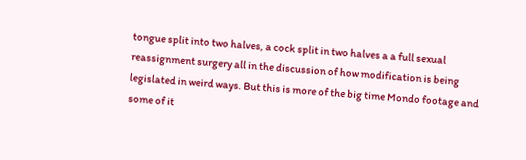tongue split into two halves, a cock split in two halves a a full sexual reassignment surgery all in the discussion of how modification is being legislated in weird ways. But this is more of the big time Mondo footage and some of it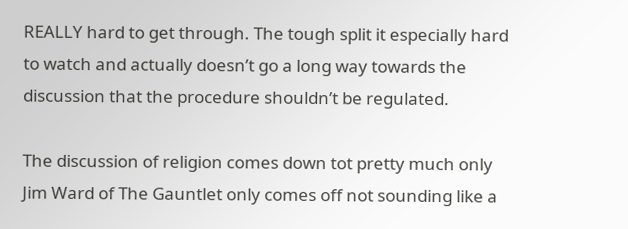REALLY hard to get through. The tough split it especially hard to watch and actually doesn’t go a long way towards the discussion that the procedure shouldn’t be regulated.

The discussion of religion comes down tot pretty much only Jim Ward of The Gauntlet only comes off not sounding like a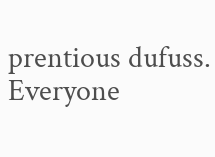prentious dufuss. Everyone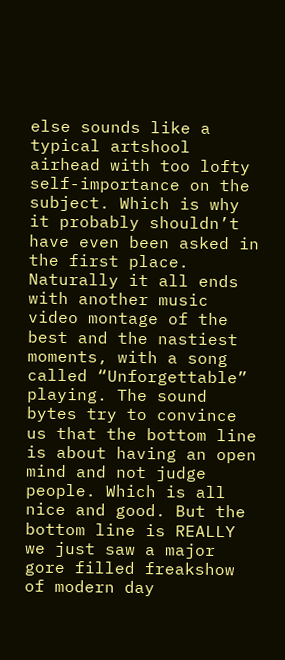else sounds like a typical artshool airhead with too lofty self-importance on the subject. Which is why it probably shouldn’t have even been asked in the first place.
Naturally it all ends with another music video montage of the best and the nastiest moments, with a song called “Unforgettable” playing. The sound bytes try to convince us that the bottom line is about having an open mind and not judge people. Which is all nice and good. But the bottom line is REALLY we just saw a major gore filled freakshow of modern day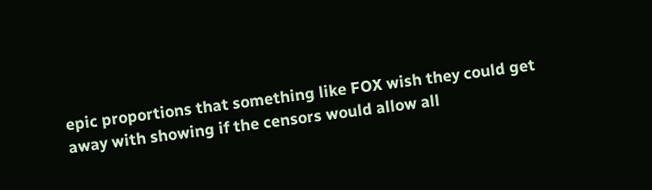epic proportions that something like FOX wish they could get away with showing if the censors would allow all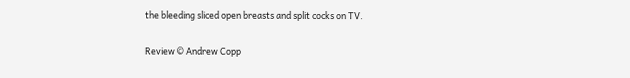the bleeding sliced open breasts and split cocks on TV.

Review © Andrew Copp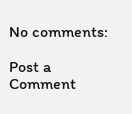No comments:

Post a Comment